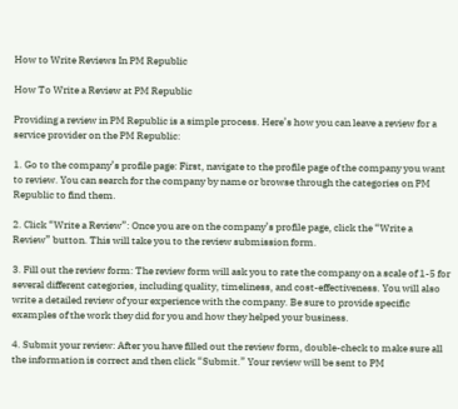How to Write Reviews In PM Republic

How To Write a Review at PM Republic

Providing a review in PM Republic is a simple process. Here’s how you can leave a review for a service provider on the PM Republic:

1. Go to the company’s profile page: First, navigate to the profile page of the company you want to review. You can search for the company by name or browse through the categories on PM Republic to find them.

2. Click “Write a Review”: Once you are on the company’s profile page, click the “Write a Review” button. This will take you to the review submission form.

3. Fill out the review form: The review form will ask you to rate the company on a scale of 1-5 for several different categories, including quality, timeliness, and cost-effectiveness. You will also write a detailed review of your experience with the company. Be sure to provide specific examples of the work they did for you and how they helped your business.

4. Submit your review: After you have filled out the review form, double-check to make sure all the information is correct and then click “Submit.” Your review will be sent to PM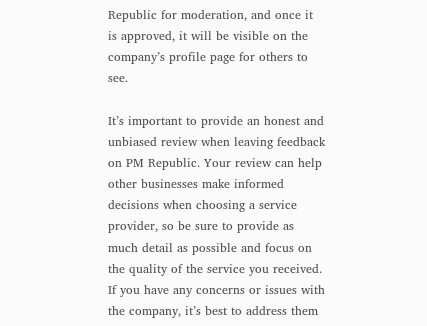Republic for moderation, and once it is approved, it will be visible on the company’s profile page for others to see.

It’s important to provide an honest and unbiased review when leaving feedback on PM Republic. Your review can help other businesses make informed decisions when choosing a service provider, so be sure to provide as much detail as possible and focus on the quality of the service you received. If you have any concerns or issues with the company, it’s best to address them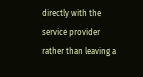directly with the service provider rather than leaving a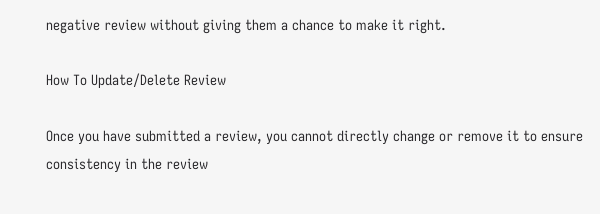negative review without giving them a chance to make it right.

How To Update/Delete Review

Once you have submitted a review, you cannot directly change or remove it to ensure consistency in the review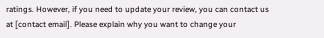ratings. However, if you need to update your review, you can contact us at [contact email]. Please explain why you want to change your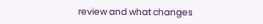review and what changes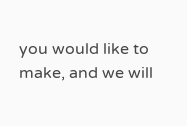you would like to make, and we will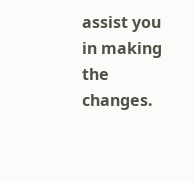assist you in making the changes.